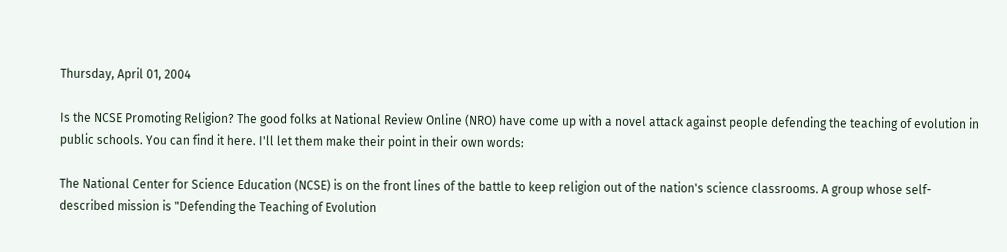Thursday, April 01, 2004

Is the NCSE Promoting Religion? The good folks at National Review Online (NRO) have come up with a novel attack against people defending the teaching of evolution in public schools. You can find it here. I'll let them make their point in their own words:

The National Center for Science Education (NCSE) is on the front lines of the battle to keep religion out of the nation's science classrooms. A group whose self-described mission is "Defending the Teaching of Evolution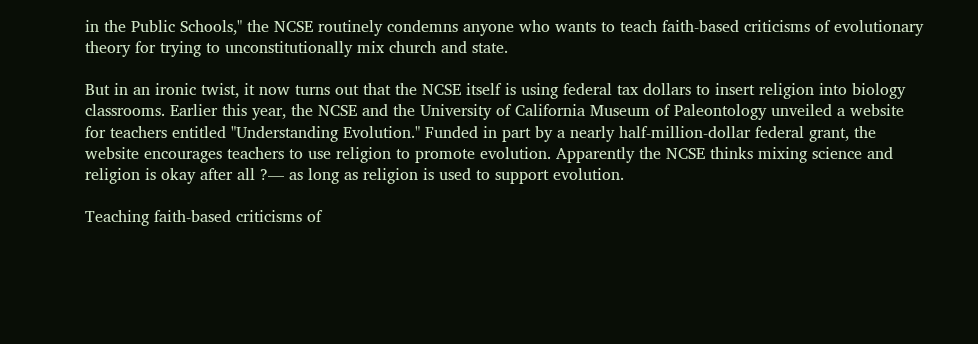in the Public Schools," the NCSE routinely condemns anyone who wants to teach faith-based criticisms of evolutionary theory for trying to unconstitutionally mix church and state.

But in an ironic twist, it now turns out that the NCSE itself is using federal tax dollars to insert religion into biology classrooms. Earlier this year, the NCSE and the University of California Museum of Paleontology unveiled a website for teachers entitled "Understanding Evolution." Funded in part by a nearly half-million-dollar federal grant, the website encourages teachers to use religion to promote evolution. Apparently the NCSE thinks mixing science and religion is okay after all ?— as long as religion is used to support evolution.

Teaching faith-based criticisms of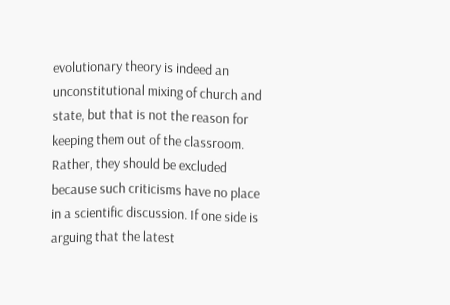evolutionary theory is indeed an unconstitutional mixing of church and state, but that is not the reason for keeping them out of the classroom. Rather, they should be excluded because such criticisms have no place in a scientific discussion. If one side is arguing that the latest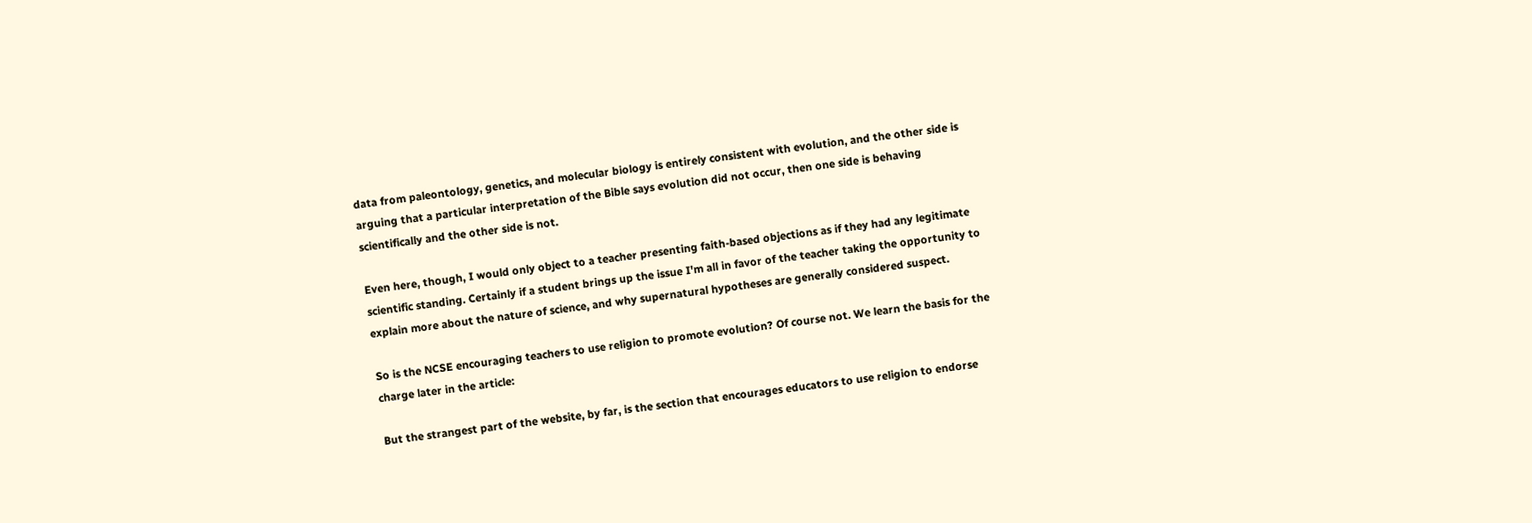data from paleontology, genetics, and molecular biology is entirely consistent with evolution, and the other side is arguing that a particular interpretation of the Bible says evolution did not occur, then one side is behaving scientifically and the other side is not.

Even here, though, I would only object to a teacher presenting faith-based objections as if they had any legitimate scientific standing. Certainly if a student brings up the issue I'm all in favor of the teacher taking the opportunity to explain more about the nature of science, and why supernatural hypotheses are generally considered suspect.

So is the NCSE encouraging teachers to use religion to promote evolution? Of course not. We learn the basis for the charge later in the article:

But the strangest part of the website, by far, is the section that encourages educators to use religion to endorse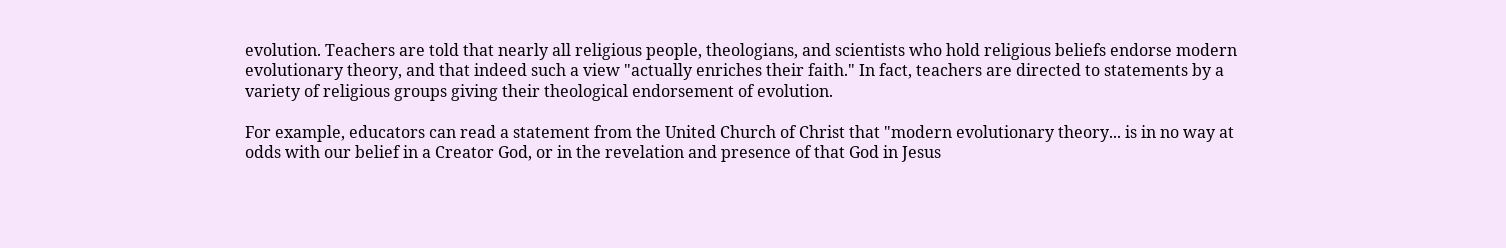evolution. Teachers are told that nearly all religious people, theologians, and scientists who hold religious beliefs endorse modern evolutionary theory, and that indeed such a view "actually enriches their faith." In fact, teachers are directed to statements by a variety of religious groups giving their theological endorsement of evolution.

For example, educators can read a statement from the United Church of Christ that "modern evolutionary theory... is in no way at odds with our belief in a Creator God, or in the revelation and presence of that God in Jesus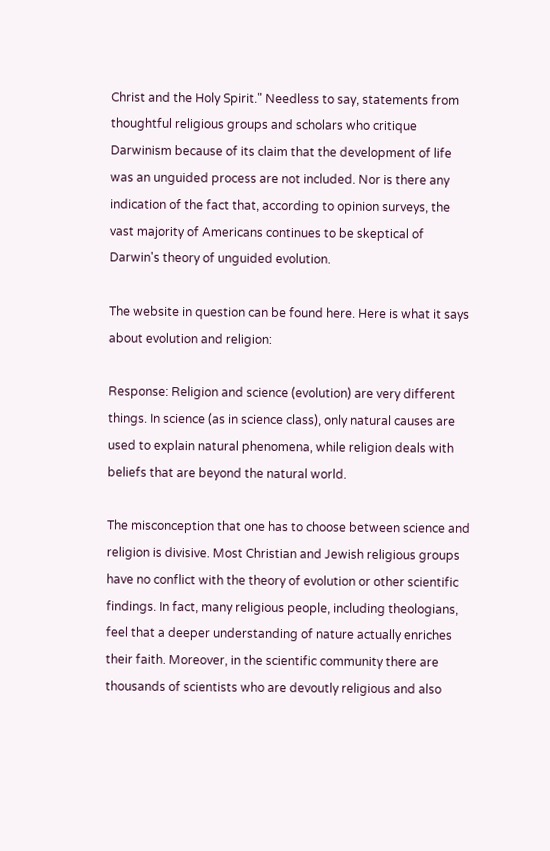Christ and the Holy Spirit." Needless to say, statements from thoughtful religious groups and scholars who critique Darwinism because of its claim that the development of life was an unguided process are not included. Nor is there any indication of the fact that, according to opinion surveys, the vast majority of Americans continues to be skeptical of Darwin's theory of unguided evolution.

The website in question can be found here. Here is what it says about evolution and religion:

Response: Religion and science (evolution) are very different things. In science (as in science class), only natural causes are used to explain natural phenomena, while religion deals with beliefs that are beyond the natural world.

The misconception that one has to choose between science and religion is divisive. Most Christian and Jewish religious groups have no conflict with the theory of evolution or other scientific findings. In fact, many religious people, including theologians, feel that a deeper understanding of nature actually enriches their faith. Moreover, in the scientific community there are thousands of scientists who are devoutly religious and also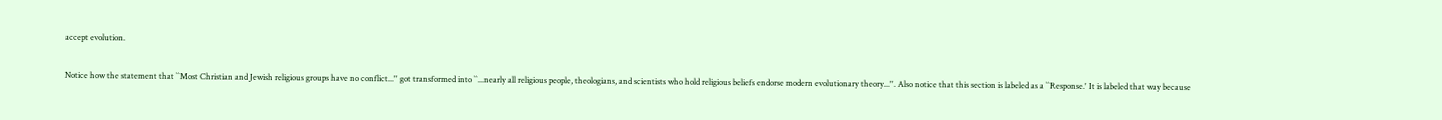accept evolution.

Notice how the statement that ``Most Christian and Jewish religious groups have no conflict...'' got transformed into ``...nearly all religious people, theologians, and scientists who hold religious beliefs endorse modern evolutionary theory...''. Also notice that this section is labeled as a ``Response.' It is labeled that way because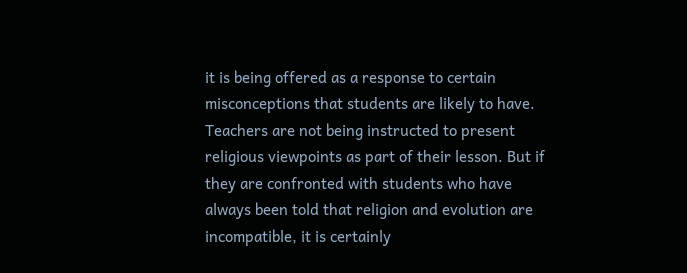it is being offered as a response to certain misconceptions that students are likely to have. Teachers are not being instructed to present religious viewpoints as part of their lesson. But if they are confronted with students who have always been told that religion and evolution are incompatible, it is certainly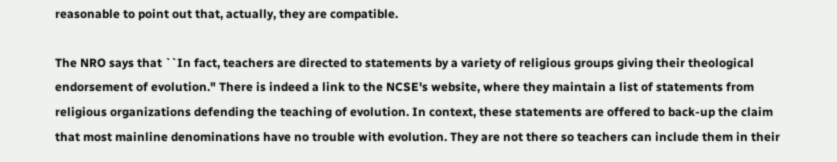reasonable to point out that, actually, they are compatible.

The NRO says that ``In fact, teachers are directed to statements by a variety of religious groups giving their theological endorsement of evolution." There is indeed a link to the NCSE's website, where they maintain a list of statements from religious organizations defending the teaching of evolution. In context, these statements are offered to back-up the claim that most mainline denominations have no trouble with evolution. They are not there so teachers can include them in their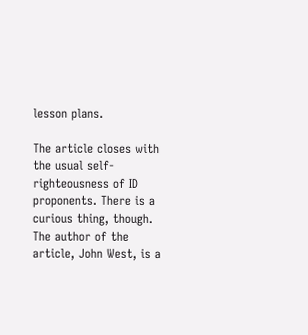lesson plans.

The article closes with the usual self-righteousness of ID proponents. There is a curious thing, though. The author of the article, John West, is a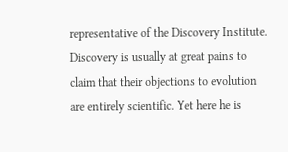representative of the Discovery Institute. Discovery is usually at great pains to claim that their objections to evolution are entirely scientific. Yet here he is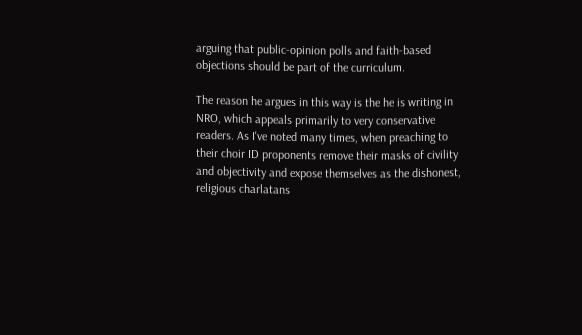arguing that public-opinion polls and faith-based objections should be part of the curriculum.

The reason he argues in this way is the he is writing in NRO, which appeals primarily to very conservative readers. As I've noted many times, when preaching to their choir ID proponents remove their masks of civility and objectivity and expose themselves as the dishonest, religious charlatans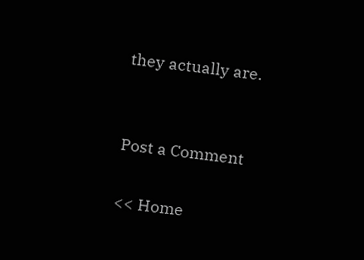they actually are.


Post a Comment

<< Home